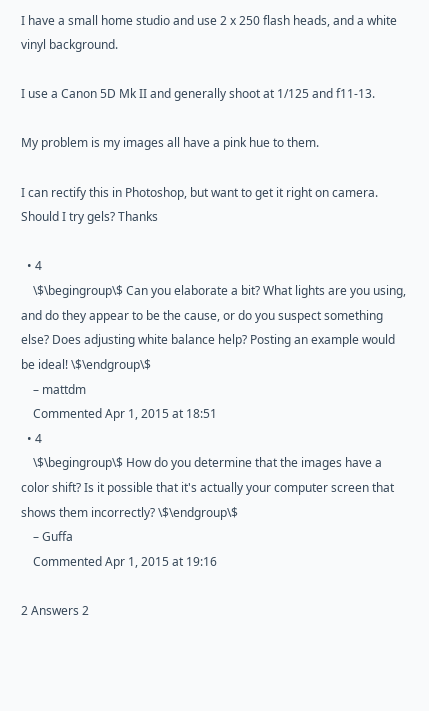I have a small home studio and use 2 x 250 flash heads, and a white vinyl background.

I use a Canon 5D Mk II and generally shoot at 1/125 and f11-13.

My problem is my images all have a pink hue to them.

I can rectify this in Photoshop, but want to get it right on camera. Should I try gels? Thanks

  • 4
    \$\begingroup\$ Can you elaborate a bit? What lights are you using, and do they appear to be the cause, or do you suspect something else? Does adjusting white balance help? Posting an example would be ideal! \$\endgroup\$
    – mattdm
    Commented Apr 1, 2015 at 18:51
  • 4
    \$\begingroup\$ How do you determine that the images have a color shift? Is it possible that it's actually your computer screen that shows them incorrectly? \$\endgroup\$
    – Guffa
    Commented Apr 1, 2015 at 19:16

2 Answers 2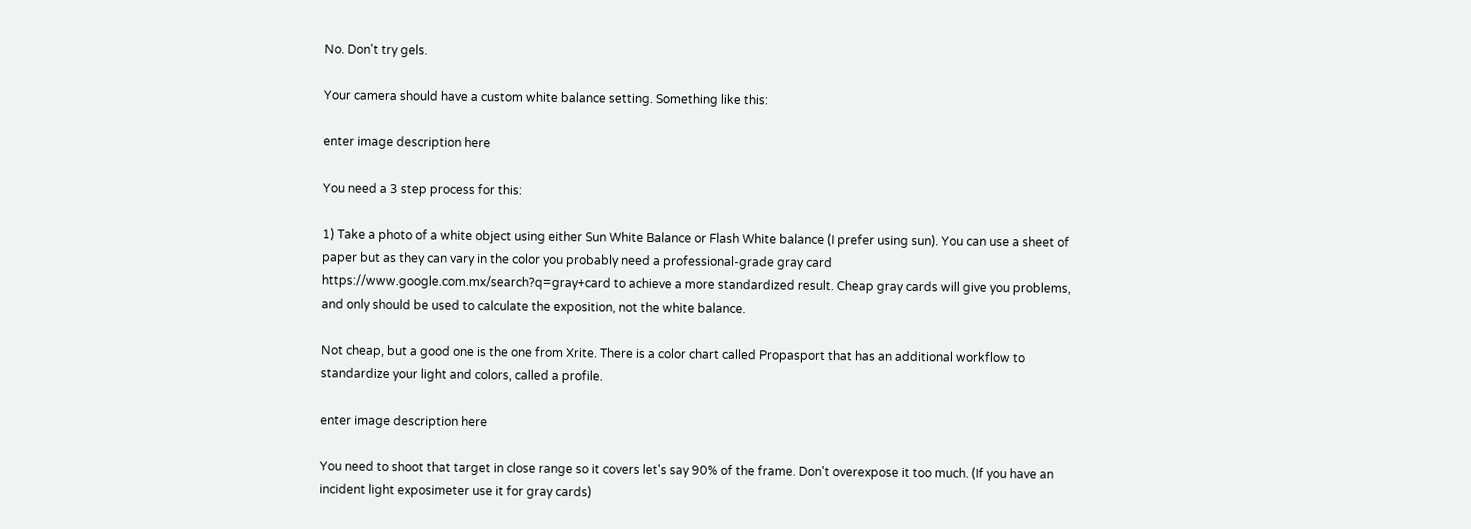No. Don't try gels.

Your camera should have a custom white balance setting. Something like this:

enter image description here

You need a 3 step process for this:

1) Take a photo of a white object using either Sun White Balance or Flash White balance (I prefer using sun). You can use a sheet of paper but as they can vary in the color you probably need a professional-grade gray card https://www.google.com.mx/search?q=gray+card to achieve a more standardized result. Cheap gray cards will give you problems, and only should be used to calculate the exposition, not the white balance.

Not cheap, but a good one is the one from Xrite. There is a color chart called Propasport that has an additional workflow to standardize your light and colors, called a profile.

enter image description here

You need to shoot that target in close range so it covers let's say 90% of the frame. Don't overexpose it too much. (If you have an incident light exposimeter use it for gray cards)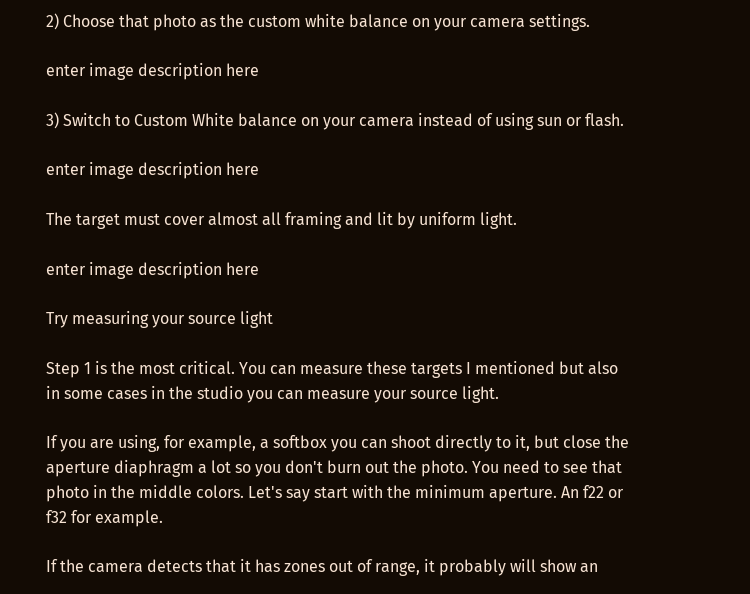2) Choose that photo as the custom white balance on your camera settings.

enter image description here

3) Switch to Custom White balance on your camera instead of using sun or flash.

enter image description here

The target must cover almost all framing and lit by uniform light.

enter image description here

Try measuring your source light

Step 1 is the most critical. You can measure these targets I mentioned but also in some cases in the studio you can measure your source light.

If you are using, for example, a softbox you can shoot directly to it, but close the aperture diaphragm a lot so you don't burn out the photo. You need to see that photo in the middle colors. Let's say start with the minimum aperture. An f22 or f32 for example.

If the camera detects that it has zones out of range, it probably will show an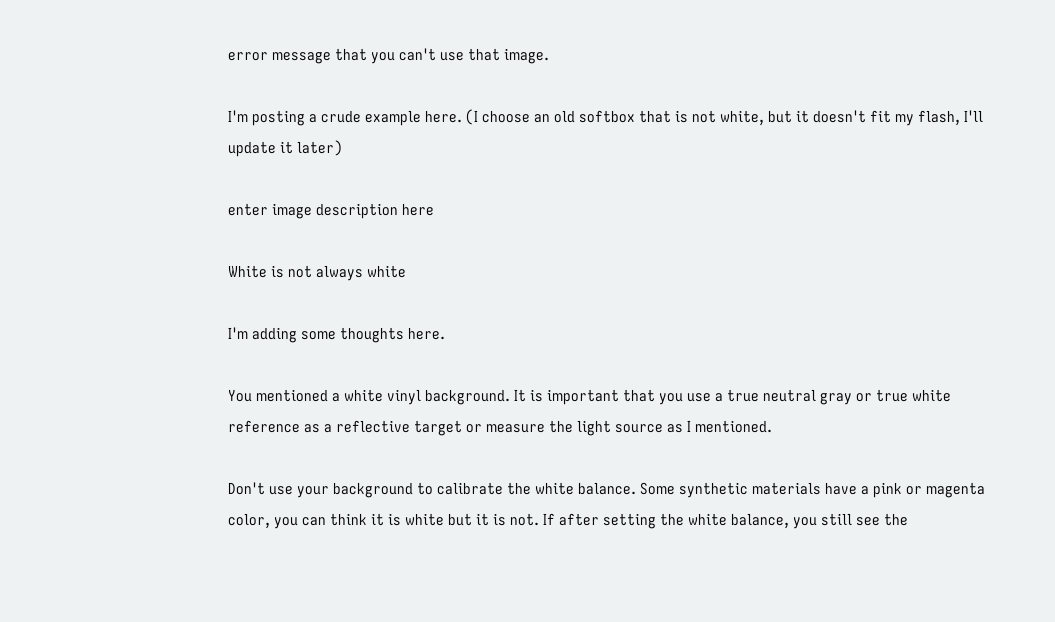error message that you can't use that image.

I'm posting a crude example here. (I choose an old softbox that is not white, but it doesn't fit my flash, I'll update it later)

enter image description here

White is not always white

I'm adding some thoughts here.

You mentioned a white vinyl background. It is important that you use a true neutral gray or true white reference as a reflective target or measure the light source as I mentioned.

Don't use your background to calibrate the white balance. Some synthetic materials have a pink or magenta color, you can think it is white but it is not. If after setting the white balance, you still see the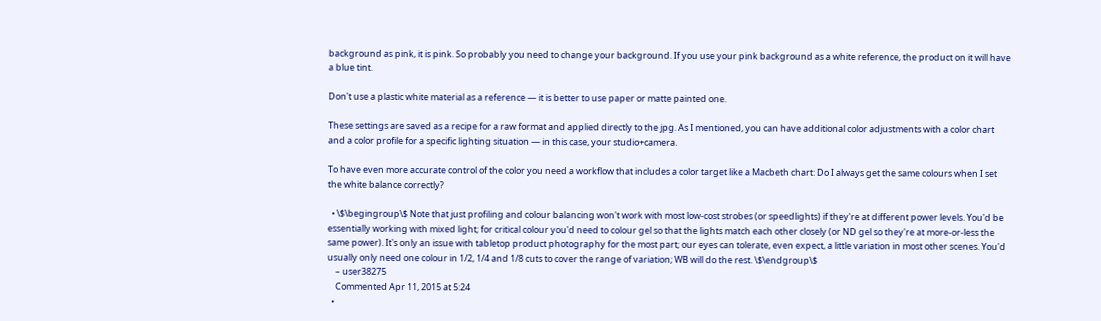background as pink, it is pink. So probably you need to change your background. If you use your pink background as a white reference, the product on it will have a blue tint.

Don't use a plastic white material as a reference — it is better to use paper or matte painted one.

These settings are saved as a recipe for a raw format and applied directly to the jpg. As I mentioned, you can have additional color adjustments with a color chart and a color profile for a specific lighting situation — in this case, your studio+camera.

To have even more accurate control of the color you need a workflow that includes a color target like a Macbeth chart: Do I always get the same colours when I set the white balance correctly?

  • \$\begingroup\$ Note that just profiling and colour balancing won't work with most low-cost strobes (or speedlights) if they're at different power levels. You'd be essentially working with mixed light; for critical colour you'd need to colour gel so that the lights match each other closely (or ND gel so they're at more-or-less the same power). It's only an issue with tabletop product photography for the most part; our eyes can tolerate, even expect, a little variation in most other scenes. You'd usually only need one colour in 1/2, 1/4 and 1/8 cuts to cover the range of variation; WB will do the rest. \$\endgroup\$
    – user38275
    Commented Apr 11, 2015 at 5:24
  •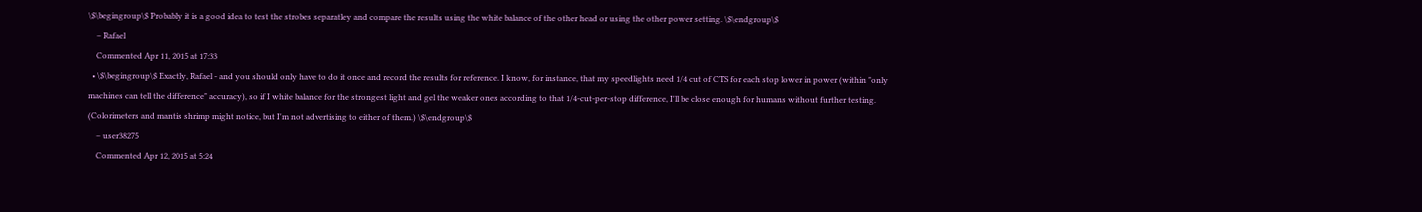\$\begingroup\$ Probably it is a good idea to test the strobes separatley and compare the results using the white balance of the other head or using the other power setting. \$\endgroup\$
    – Rafael
    Commented Apr 11, 2015 at 17:33
  • \$\begingroup\$ Exactly, Rafael - and you should only have to do it once and record the results for reference. I know, for instance, that my speedlights need 1/4 cut of CTS for each stop lower in power (within "only machines can tell the difference" accuracy), so if I white balance for the strongest light and gel the weaker ones according to that 1/4-cut-per-stop difference, I'll be close enough for humans without further testing. (Colorimeters and mantis shrimp might notice, but I'm not advertising to either of them.) \$\endgroup\$
    – user38275
    Commented Apr 12, 2015 at 5:24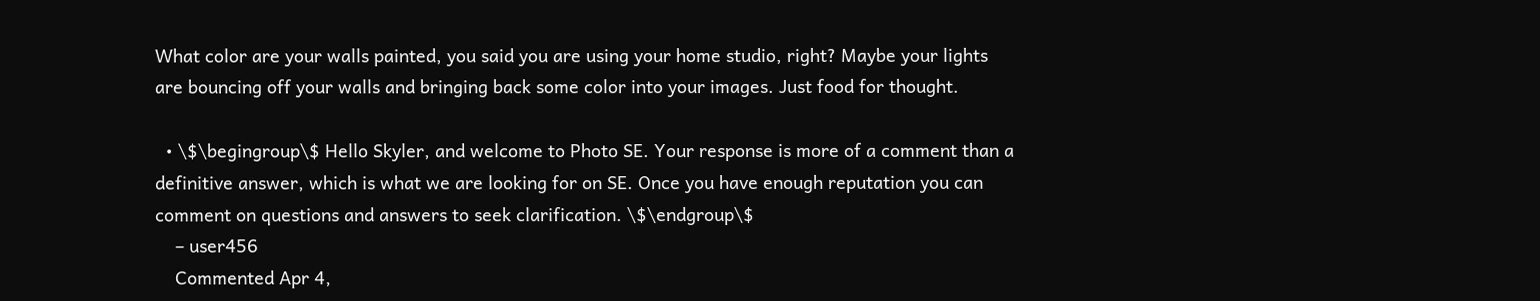What color are your walls painted, you said you are using your home studio, right? Maybe your lights are bouncing off your walls and bringing back some color into your images. Just food for thought.

  • \$\begingroup\$ Hello Skyler, and welcome to Photo SE. Your response is more of a comment than a definitive answer, which is what we are looking for on SE. Once you have enough reputation you can comment on questions and answers to seek clarification. \$\endgroup\$
    – user456
    Commented Apr 4,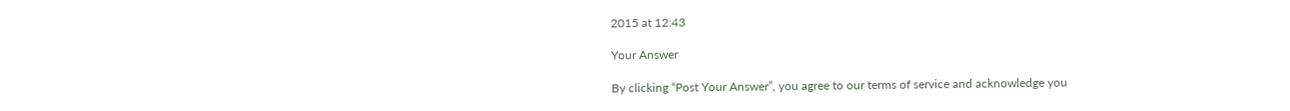2015 at 12:43

Your Answer

By clicking “Post Your Answer”, you agree to our terms of service and acknowledge you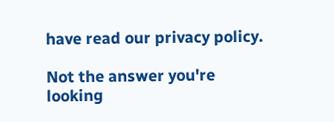have read our privacy policy.

Not the answer you're looking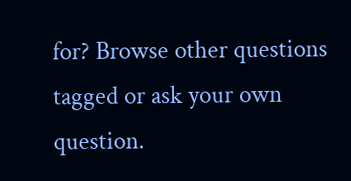for? Browse other questions tagged or ask your own question.